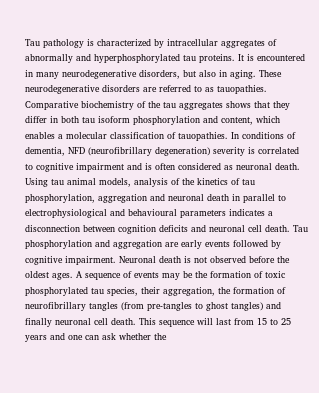Tau pathology is characterized by intracellular aggregates of abnormally and hyperphosphorylated tau proteins. It is encountered in many neurodegenerative disorders, but also in aging. These neurodegenerative disorders are referred to as tauopathies. Comparative biochemistry of the tau aggregates shows that they differ in both tau isoform phosphorylation and content, which enables a molecular classification of tauopathies. In conditions of dementia, NFD (neurofibrillary degeneration) severity is correlated to cognitive impairment and is often considered as neuronal death. Using tau animal models, analysis of the kinetics of tau phosphorylation, aggregation and neuronal death in parallel to electrophysiological and behavioural parameters indicates a disconnection between cognition deficits and neuronal cell death. Tau phosphorylation and aggregation are early events followed by cognitive impairment. Neuronal death is not observed before the oldest ages. A sequence of events may be the formation of toxic phosphorylated tau species, their aggregation, the formation of neurofibrillary tangles (from pre-tangles to ghost tangles) and finally neuronal cell death. This sequence will last from 15 to 25 years and one can ask whether the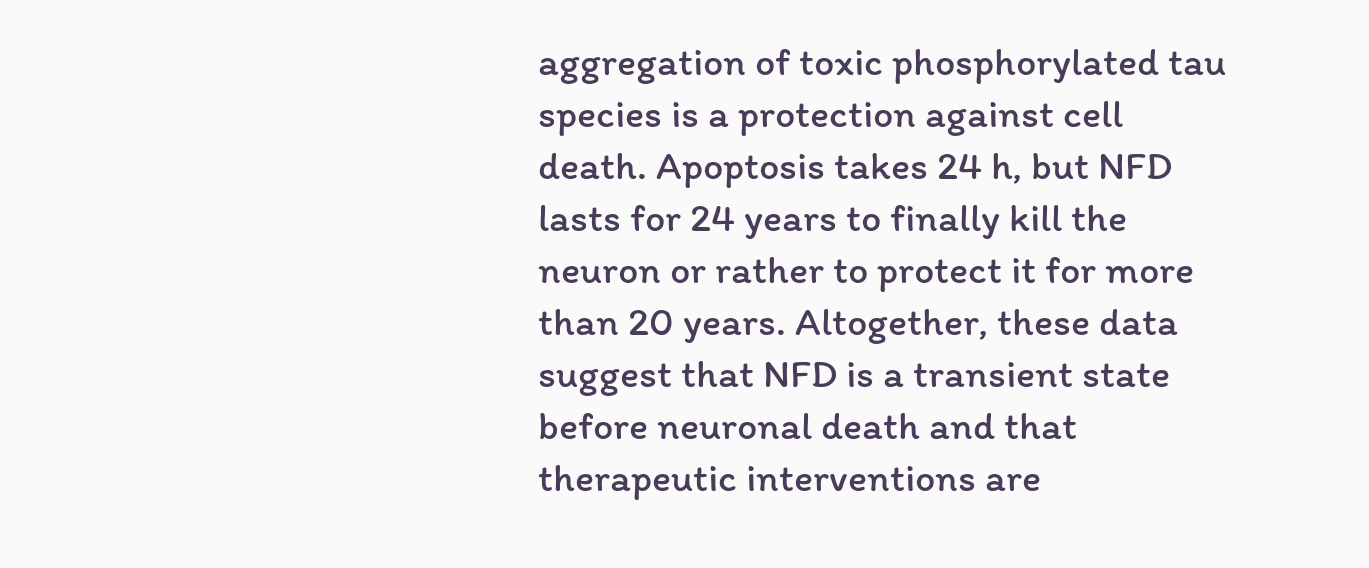aggregation of toxic phosphorylated tau species is a protection against cell death. Apoptosis takes 24 h, but NFD lasts for 24 years to finally kill the neuron or rather to protect it for more than 20 years. Altogether, these data suggest that NFD is a transient state before neuronal death and that therapeutic interventions are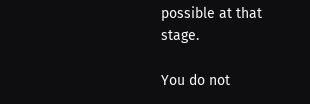possible at that stage.

You do not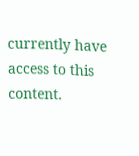currently have access to this content.